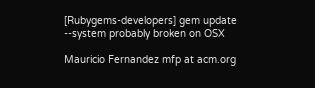[Rubygems-developers] gem update --system probably broken on OSX

Mauricio Fernandez mfp at acm.org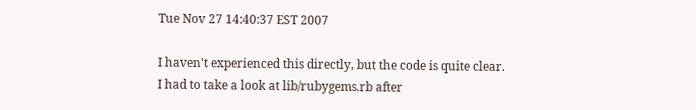Tue Nov 27 14:40:37 EST 2007

I haven't experienced this directly, but the code is quite clear.
I had to take a look at lib/rubygems.rb after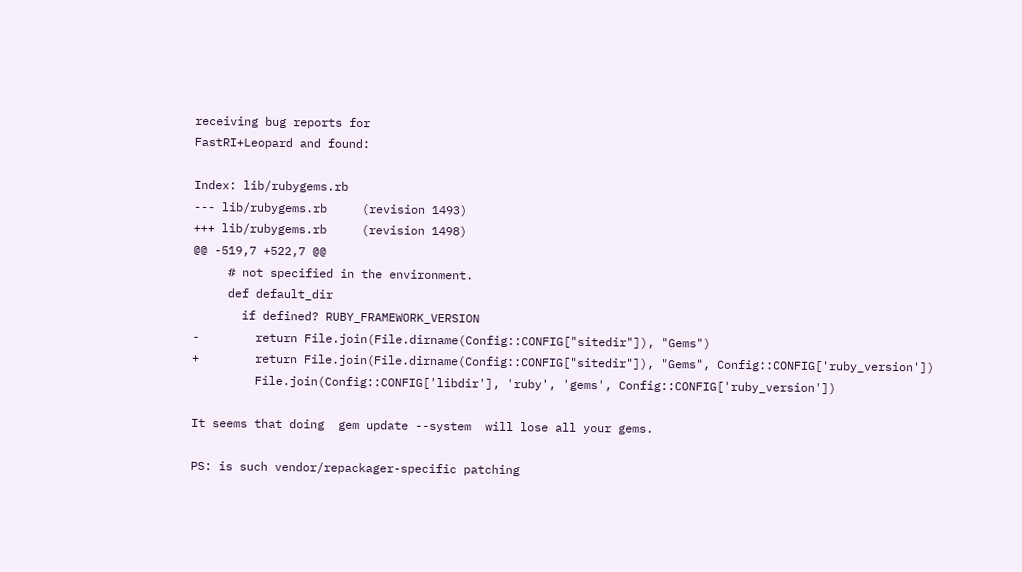receiving bug reports for
FastRI+Leopard and found:

Index: lib/rubygems.rb
--- lib/rubygems.rb     (revision 1493)
+++ lib/rubygems.rb     (revision 1498)
@@ -519,7 +522,7 @@
     # not specified in the environment.
     def default_dir
       if defined? RUBY_FRAMEWORK_VERSION
-        return File.join(File.dirname(Config::CONFIG["sitedir"]), "Gems")
+        return File.join(File.dirname(Config::CONFIG["sitedir"]), "Gems", Config::CONFIG['ruby_version'])
         File.join(Config::CONFIG['libdir'], 'ruby', 'gems', Config::CONFIG['ruby_version'])

It seems that doing  gem update --system  will lose all your gems.

PS: is such vendor/repackager-specific patching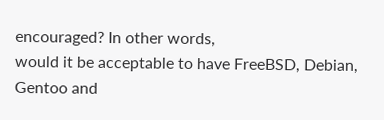encouraged? In other words,
would it be acceptable to have FreeBSD, Debian, Gentoo and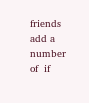friends add a
number of  if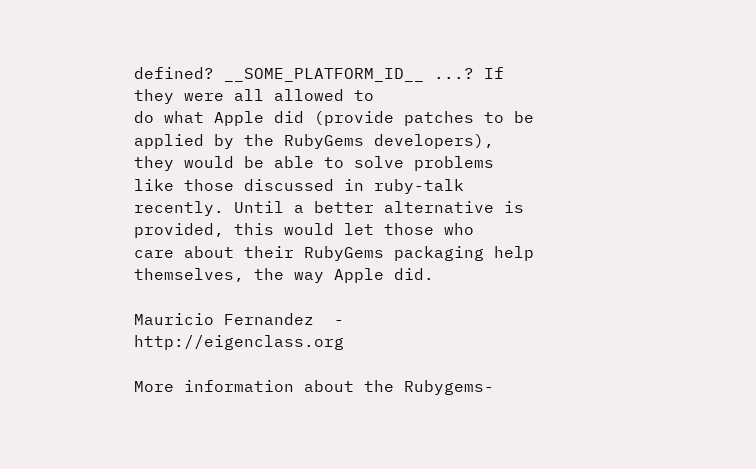defined? __SOME_PLATFORM_ID__ ...? If they were all allowed to
do what Apple did (provide patches to be applied by the RubyGems developers),
they would be able to solve problems like those discussed in ruby-talk
recently. Until a better alternative is provided, this would let those who
care about their RubyGems packaging help themselves, the way Apple did.

Mauricio Fernandez  -   http://eigenclass.org

More information about the Rubygems-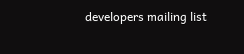developers mailing list